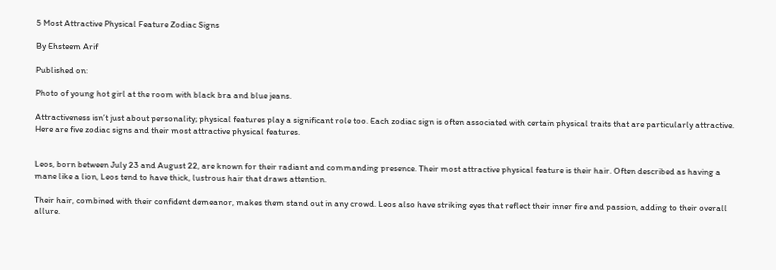5 Most Attractive Physical Feature Zodiac Signs

By Ehsteem Arif

Published on:

Photo of young hot girl at the room with black bra and blue jeans.

Attractiveness isn’t just about personality; physical features play a significant role too. Each zodiac sign is often associated with certain physical traits that are particularly attractive. Here are five zodiac signs and their most attractive physical features.


Leos, born between July 23 and August 22, are known for their radiant and commanding presence. Their most attractive physical feature is their hair. Often described as having a mane like a lion, Leos tend to have thick, lustrous hair that draws attention.

Their hair, combined with their confident demeanor, makes them stand out in any crowd. Leos also have striking eyes that reflect their inner fire and passion, adding to their overall allure.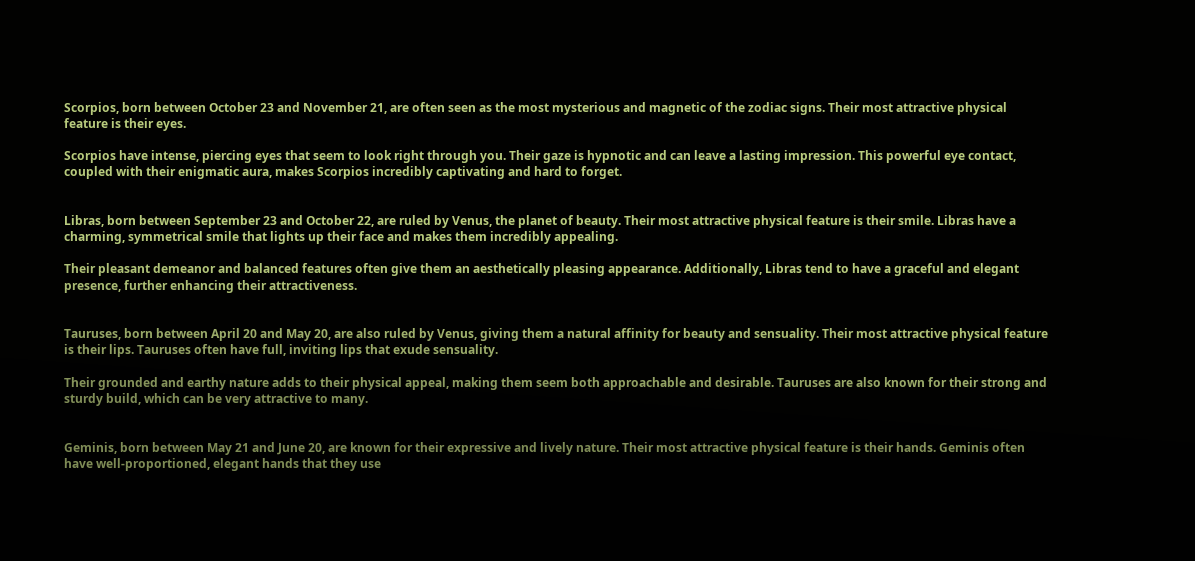Scorpios, born between October 23 and November 21, are often seen as the most mysterious and magnetic of the zodiac signs. Their most attractive physical feature is their eyes.

Scorpios have intense, piercing eyes that seem to look right through you. Their gaze is hypnotic and can leave a lasting impression. This powerful eye contact, coupled with their enigmatic aura, makes Scorpios incredibly captivating and hard to forget.


Libras, born between September 23 and October 22, are ruled by Venus, the planet of beauty. Their most attractive physical feature is their smile. Libras have a charming, symmetrical smile that lights up their face and makes them incredibly appealing.

Their pleasant demeanor and balanced features often give them an aesthetically pleasing appearance. Additionally, Libras tend to have a graceful and elegant presence, further enhancing their attractiveness.


Tauruses, born between April 20 and May 20, are also ruled by Venus, giving them a natural affinity for beauty and sensuality. Their most attractive physical feature is their lips. Tauruses often have full, inviting lips that exude sensuality.

Their grounded and earthy nature adds to their physical appeal, making them seem both approachable and desirable. Tauruses are also known for their strong and sturdy build, which can be very attractive to many.


Geminis, born between May 21 and June 20, are known for their expressive and lively nature. Their most attractive physical feature is their hands. Geminis often have well-proportioned, elegant hands that they use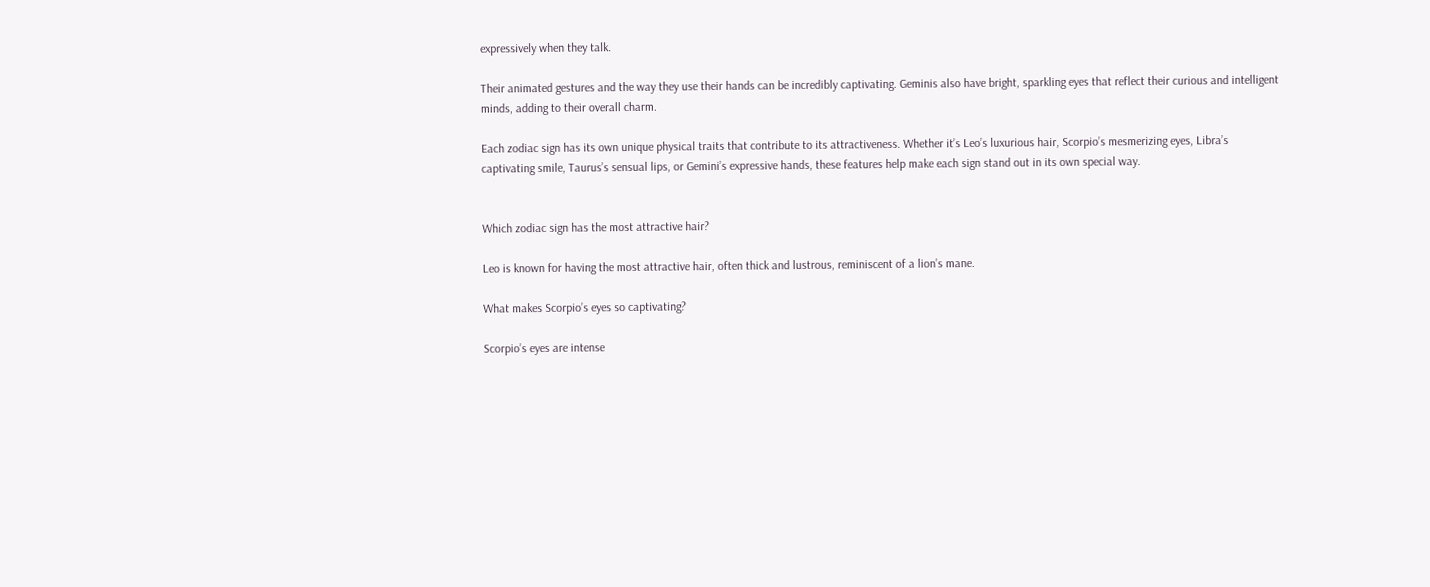expressively when they talk.

Their animated gestures and the way they use their hands can be incredibly captivating. Geminis also have bright, sparkling eyes that reflect their curious and intelligent minds, adding to their overall charm.

Each zodiac sign has its own unique physical traits that contribute to its attractiveness. Whether it’s Leo’s luxurious hair, Scorpio’s mesmerizing eyes, Libra’s captivating smile, Taurus’s sensual lips, or Gemini’s expressive hands, these features help make each sign stand out in its own special way.


Which zodiac sign has the most attractive hair?

Leo is known for having the most attractive hair, often thick and lustrous, reminiscent of a lion’s mane.

What makes Scorpio’s eyes so captivating?

Scorpio’s eyes are intense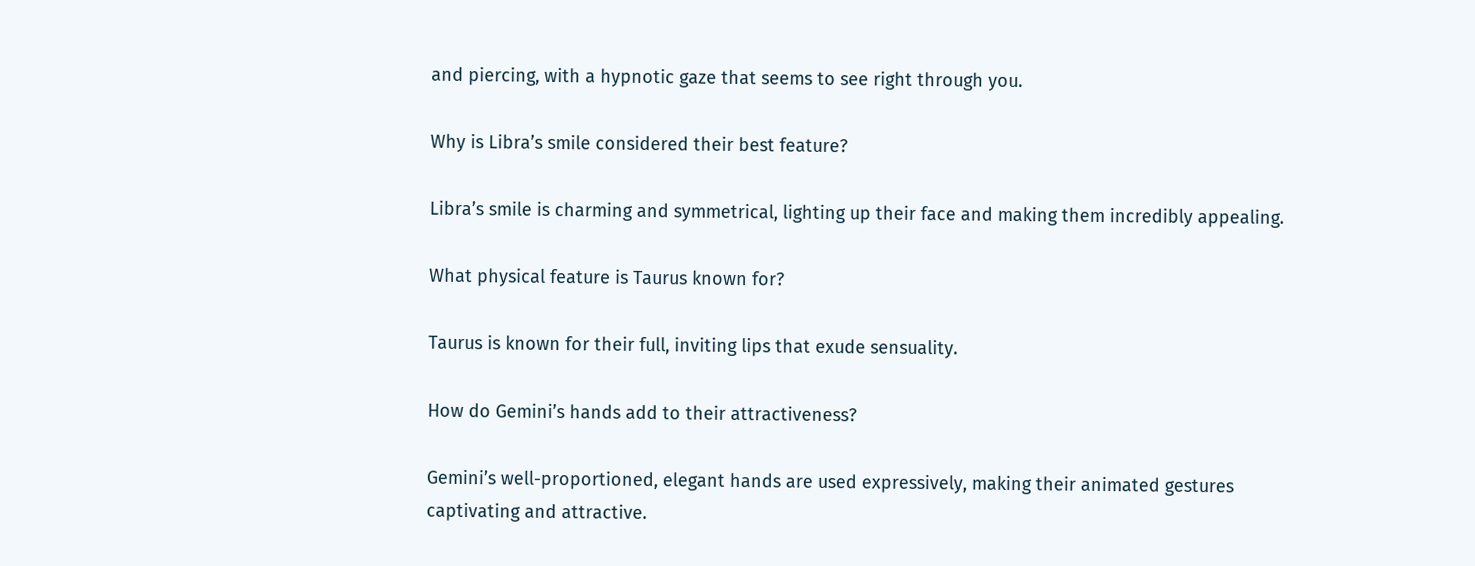and piercing, with a hypnotic gaze that seems to see right through you.

Why is Libra’s smile considered their best feature?

Libra’s smile is charming and symmetrical, lighting up their face and making them incredibly appealing.

What physical feature is Taurus known for?

Taurus is known for their full, inviting lips that exude sensuality.

How do Gemini’s hands add to their attractiveness?

Gemini’s well-proportioned, elegant hands are used expressively, making their animated gestures captivating and attractive.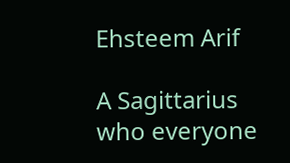Ehsteem Arif

A Sagittarius who everyone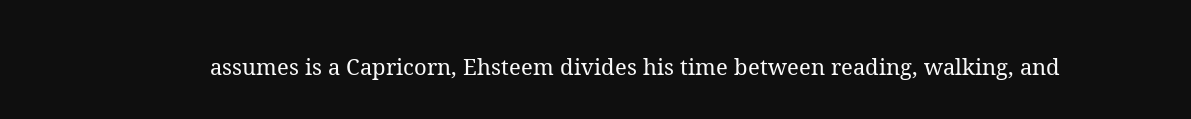assumes is a Capricorn, Ehsteem divides his time between reading, walking, and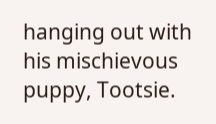hanging out with his mischievous puppy, Tootsie.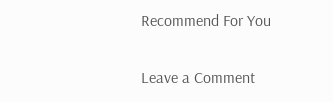Recommend For You

Leave a Comment